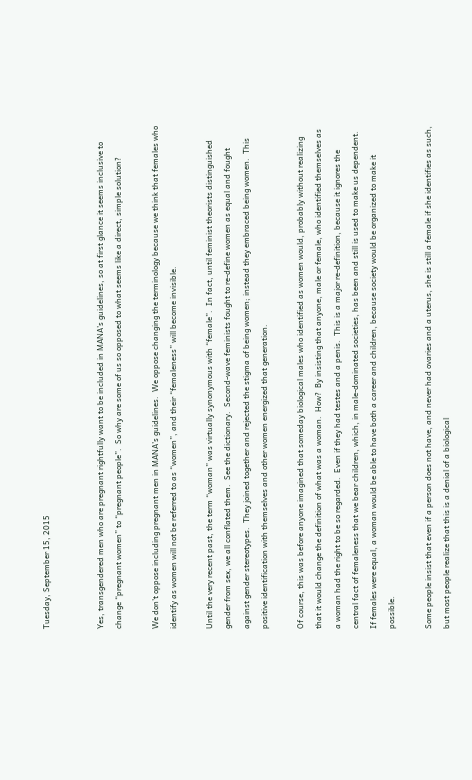Tuesday, September 15, 2015


Yes, transgendered men who are pregnant rightfully want to be included in MANA’s guidelines, so at first glance it seems inclusive to change “pregnant women” to “pregnant people”.  So why are some of us so opposed to what seems like a direct, simple solution?

We don’t oppose including pregnant men in MANA’s guidelines.  We oppose changing the terminology because we think that females who identify as women will not be referred to as “women”, and their “femaleness” will become invisible.

Until the very recent past, the term “woman” was virtually synonymous with “female”.  In fact, until feminist theorists distinguished gender from sex, we all conflated them.  See the dictionary.  Second-wave feminists fought to re-define women as equal and fought against gender stereotypes.  They joined together and rejected the stigma of being women; instead they embraced being women.  This positive identification with themselves and other women energized that generation.

Of course, this was before anyone imagined that someday biological males who identified as women would, probably without realizing that it would change the definition of what was a woman.  How?  By insisting that anyone, male or female, who identified themselves as a woman had the right to be so regarded.  Even if they had testes and a penis.  This is a major re-definition, because it ignores the central fact of femaleness that we bear children, which, in male-dominated societies, has been and still is used to make us dependent.  If females were equal, a woman would be able to have both a career and children, because society would be organized to make it possible.

Some people insist that even if a person does not have, and never had ovaries and a uterus, she is still a female if she identifies as such, but most people realize that this is a denial of a biological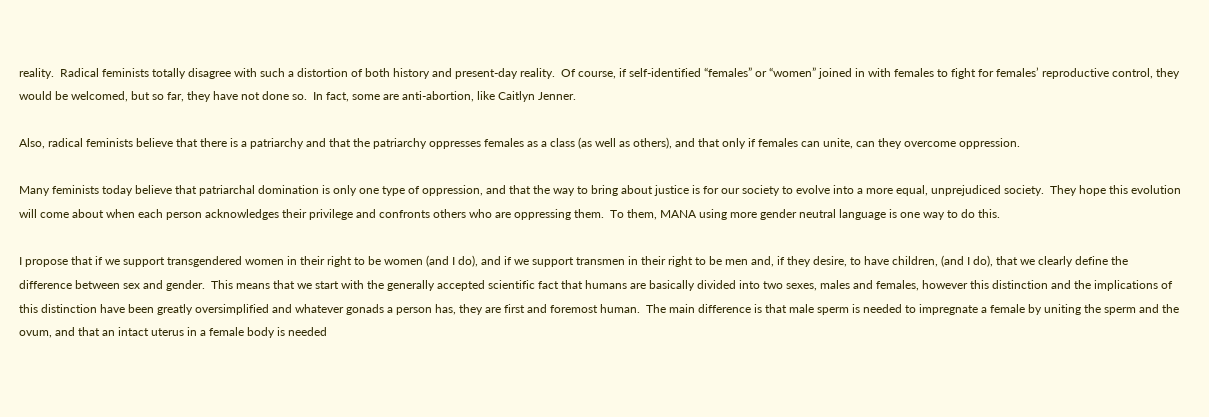reality.  Radical feminists totally disagree with such a distortion of both history and present-day reality.  Of course, if self-identified “females” or “women” joined in with females to fight for females’ reproductive control, they would be welcomed, but so far, they have not done so.  In fact, some are anti-abortion, like Caitlyn Jenner.

Also, radical feminists believe that there is a patriarchy and that the patriarchy oppresses females as a class (as well as others), and that only if females can unite, can they overcome oppression.

Many feminists today believe that patriarchal domination is only one type of oppression, and that the way to bring about justice is for our society to evolve into a more equal, unprejudiced society.  They hope this evolution will come about when each person acknowledges their privilege and confronts others who are oppressing them.  To them, MANA using more gender neutral language is one way to do this.

I propose that if we support transgendered women in their right to be women (and I do), and if we support transmen in their right to be men and, if they desire, to have children, (and I do), that we clearly define the difference between sex and gender.  This means that we start with the generally accepted scientific fact that humans are basically divided into two sexes, males and females, however this distinction and the implications of this distinction have been greatly oversimplified and whatever gonads a person has, they are first and foremost human.  The main difference is that male sperm is needed to impregnate a female by uniting the sperm and the ovum, and that an intact uterus in a female body is needed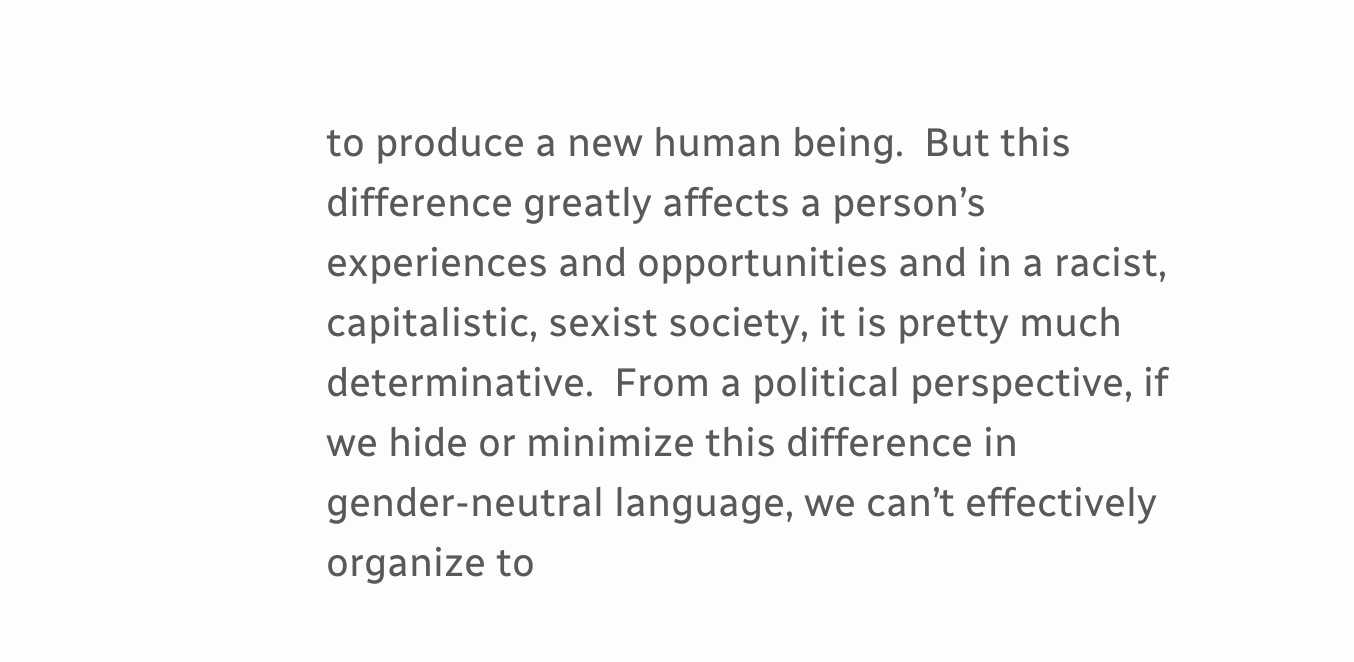to produce a new human being.  But this difference greatly affects a person’s experiences and opportunities and in a racist, capitalistic, sexist society, it is pretty much determinative.  From a political perspective, if we hide or minimize this difference in gender-neutral language, we can’t effectively organize to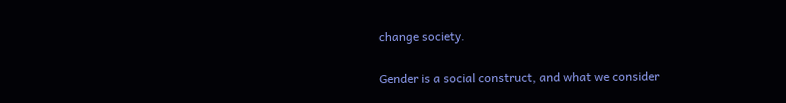change society.

Gender is a social construct, and what we consider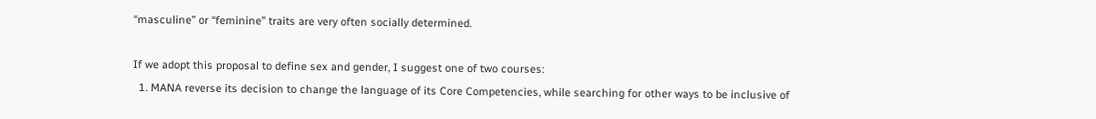“masculine” or “feminine” traits are very often socially determined.

If we adopt this proposal to define sex and gender, I suggest one of two courses:
  1. MANA reverse its decision to change the language of its Core Competencies, while searching for other ways to be inclusive of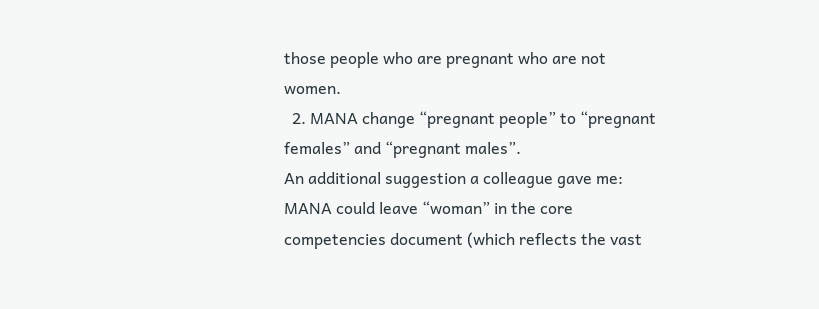those people who are pregnant who are not women.
  2. MANA change “pregnant people” to “pregnant females” and “pregnant males”.
An additional suggestion a colleague gave me:
MANA could leave “woman” in the core competencies document (which reflects the vast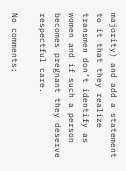majority) and add a statement to it that they realize transmen don’t identify as women and if such a person becomes pregnant they deserve respectful care.

No comments: